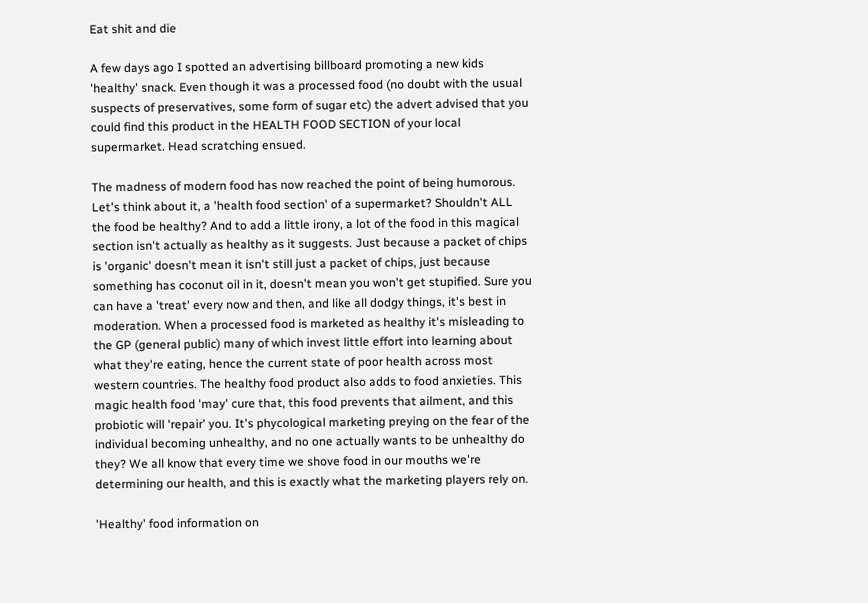Eat shit and die

A few days ago I spotted an advertising billboard promoting a new kids 'healthy' snack. Even though it was a processed food (no doubt with the usual suspects of preservatives, some form of sugar etc) the advert advised that you could find this product in the HEALTH FOOD SECTION of your local supermarket. Head scratching ensued.

The madness of modern food has now reached the point of being humorous. Let's think about it, a 'health food section' of a supermarket? Shouldn't ALL the food be healthy? And to add a little irony, a lot of the food in this magical section isn't actually as healthy as it suggests. Just because a packet of chips is 'organic' doesn't mean it isn't still just a packet of chips, just because something has coconut oil in it, doesn't mean you won't get stupified. Sure you can have a 'treat' every now and then, and like all dodgy things, it's best in moderation. When a processed food is marketed as healthy it's misleading to the GP (general public) many of which invest little effort into learning about what they're eating, hence the current state of poor health across most western countries. The healthy food product also adds to food anxieties. This magic health food 'may' cure that, this food prevents that ailment, and this probiotic will 'repair' you. It's phycological marketing preying on the fear of the individual becoming unhealthy, and no one actually wants to be unhealthy do they? We all know that every time we shove food in our mouths we're determining our health, and this is exactly what the marketing players rely on.

'Healthy' food information on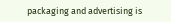packaging and advertising is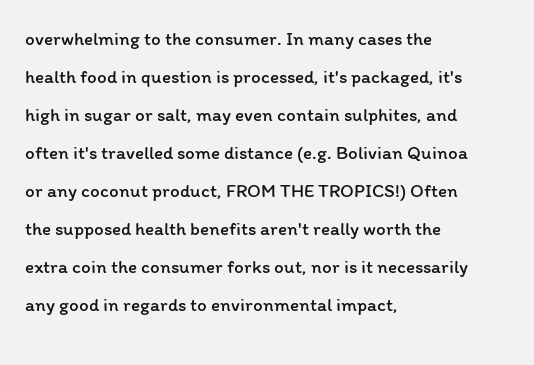overwhelming to the consumer. In many cases the health food in question is processed, it's packaged, it's high in sugar or salt, may even contain sulphites, and often it's travelled some distance (e.g. Bolivian Quinoa or any coconut product, FROM THE TROPICS!) Often the supposed health benefits aren't really worth the extra coin the consumer forks out, nor is it necessarily any good in regards to environmental impact,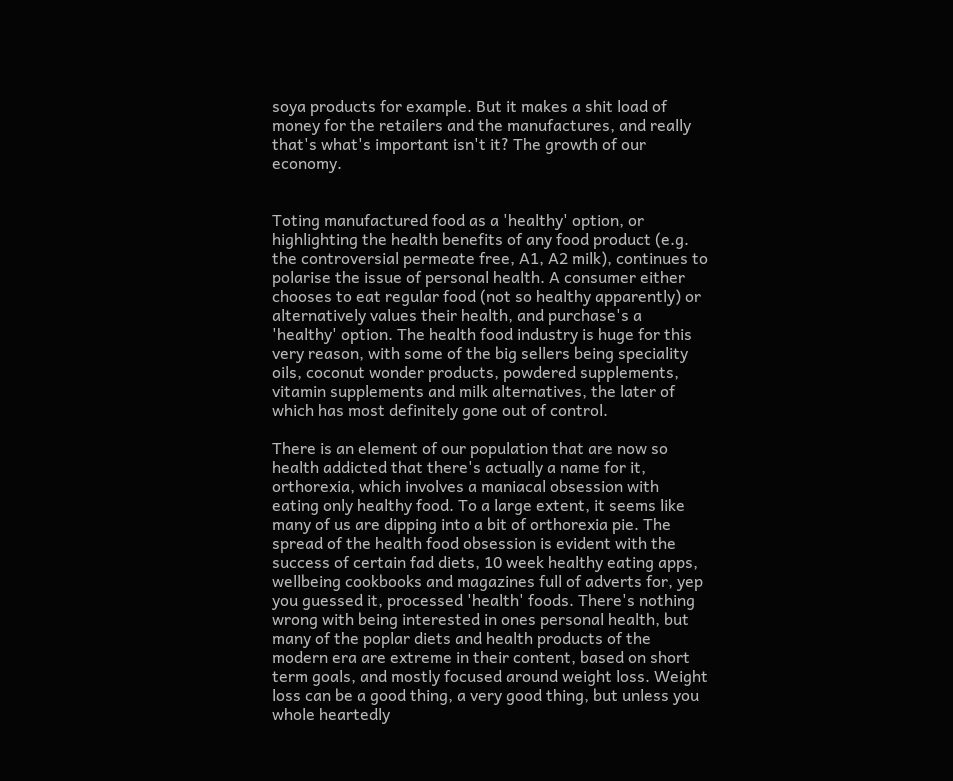soya products for example. But it makes a shit load of money for the retailers and the manufactures, and really that's what's important isn't it? The growth of our economy.


Toting manufactured food as a 'healthy' option, or highlighting the health benefits of any food product (e.g. the controversial permeate free, A1, A2 milk), continues to polarise the issue of personal health. A consumer either chooses to eat regular food (not so healthy apparently) or alternatively values their health, and purchase's a 'healthy' option. The health food industry is huge for this very reason, with some of the big sellers being speciality oils, coconut wonder products, powdered supplements, vitamin supplements and milk alternatives, the later of which has most definitely gone out of control.

There is an element of our population that are now so health addicted that there's actually a name for it, orthorexia, which involves a maniacal obsession with eating only healthy food. To a large extent, it seems like many of us are dipping into a bit of orthorexia pie. The spread of the health food obsession is evident with the success of certain fad diets, 10 week healthy eating apps, wellbeing cookbooks and magazines full of adverts for, yep you guessed it, processed 'health' foods. There's nothing wrong with being interested in ones personal health, but many of the poplar diets and health products of the modern era are extreme in their content, based on short term goals, and mostly focused around weight loss. Weight loss can be a good thing, a very good thing, but unless you whole heartedly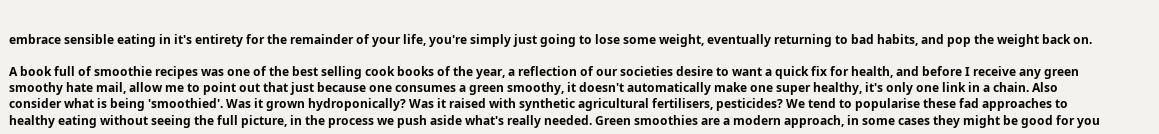embrace sensible eating in it's entirety for the remainder of your life, you're simply just going to lose some weight, eventually returning to bad habits, and pop the weight back on.

A book full of smoothie recipes was one of the best selling cook books of the year, a reflection of our societies desire to want a quick fix for health, and before I receive any green smoothy hate mail, allow me to point out that just because one consumes a green smoothy, it doesn't automatically make one super healthy, it's only one link in a chain. Also consider what is being 'smoothied'. Was it grown hydroponically? Was it raised with synthetic agricultural fertilisers, pesticides? We tend to popularise these fad approaches to healthy eating without seeing the full picture, in the process we push aside what's really needed. Green smoothies are a modern approach, in some cases they might be good for you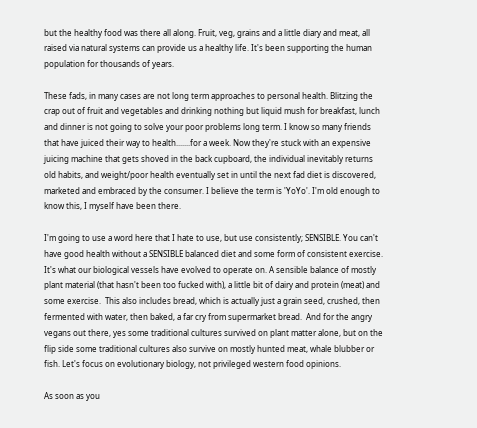but the healthy food was there all along. Fruit, veg, grains and a little diary and meat, all raised via natural systems can provide us a healthy life. It's been supporting the human population for thousands of years.

These fads, in many cases are not long term approaches to personal health. Blitzing the crap out of fruit and vegetables and drinking nothing but liquid mush for breakfast, lunch and dinner is not going to solve your poor problems long term. I know so many friends that have juiced their way to health.......for a week. Now they're stuck with an expensive juicing machine that gets shoved in the back cupboard, the individual inevitably returns old habits, and weight/poor health eventually set in until the next fad diet is discovered, marketed and embraced by the consumer. I believe the term is 'YoYo'. I'm old enough to know this, I myself have been there.

I'm going to use a word here that I hate to use, but use consistently; SENSIBLE. You can't have good health without a SENSIBLE balanced diet and some form of consistent exercise. It's what our biological vessels have evolved to operate on. A sensible balance of mostly plant material (that hasn't been too fucked with), a little bit of dairy and protein (meat) and some exercise.  This also includes bread, which is actually just a grain seed, crushed, then fermented with water, then baked, a far cry from supermarket bread.  And for the angry vegans out there, yes some traditional cultures survived on plant matter alone, but on the flip side some traditional cultures also survive on mostly hunted meat, whale blubber or fish. Let's focus on evolutionary biology, not privileged western food opinions.

As soon as you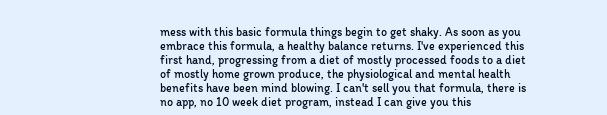mess with this basic formula things begin to get shaky. As soon as you embrace this formula, a healthy balance returns. I've experienced this first hand, progressing from a diet of mostly processed foods to a diet of mostly home grown produce, the physiological and mental health benefits have been mind blowing. I can't sell you that formula, there is no app, no 10 week diet program, instead I can give you this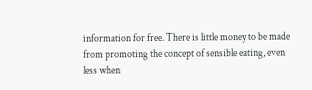information for free. There is little money to be made from promoting the concept of sensible eating, even less when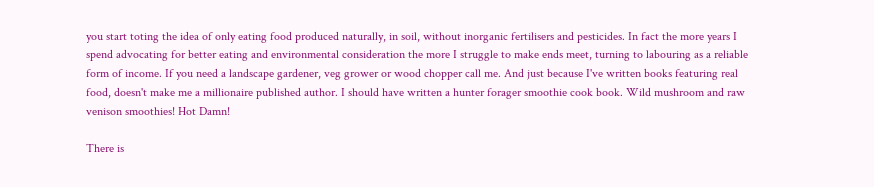you start toting the idea of only eating food produced naturally, in soil, without inorganic fertilisers and pesticides. In fact the more years I spend advocating for better eating and environmental consideration the more I struggle to make ends meet, turning to labouring as a reliable form of income. If you need a landscape gardener, veg grower or wood chopper call me. And just because I've written books featuring real food, doesn't make me a millionaire published author. I should have written a hunter forager smoothie cook book. Wild mushroom and raw venison smoothies! Hot Damn!

There is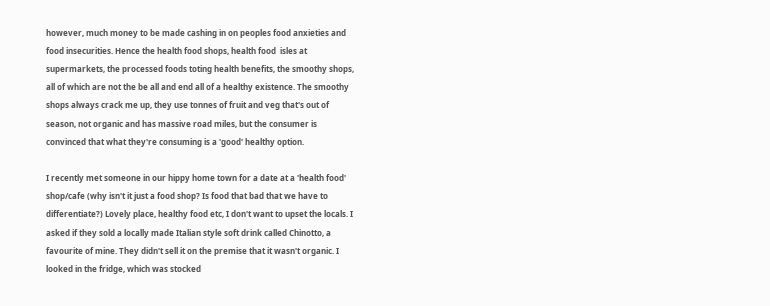however, much money to be made cashing in on peoples food anxieties and food insecurities. Hence the health food shops, health food  isles at supermarkets, the processed foods toting health benefits, the smoothy shops, all of which are not the be all and end all of a healthy existence. The smoothy shops always crack me up, they use tonnes of fruit and veg that's out of season, not organic and has massive road miles, but the consumer is convinced that what they're consuming is a 'good' healthy option.

I recently met someone in our hippy home town for a date at a 'health food' shop/cafe (why isn't it just a food shop? Is food that bad that we have to differentiate?) Lovely place, healthy food etc, I don't want to upset the locals. I asked if they sold a locally made Italian style soft drink called Chinotto, a favourite of mine. They didn't sell it on the premise that it wasn't organic. I looked in the fridge, which was stocked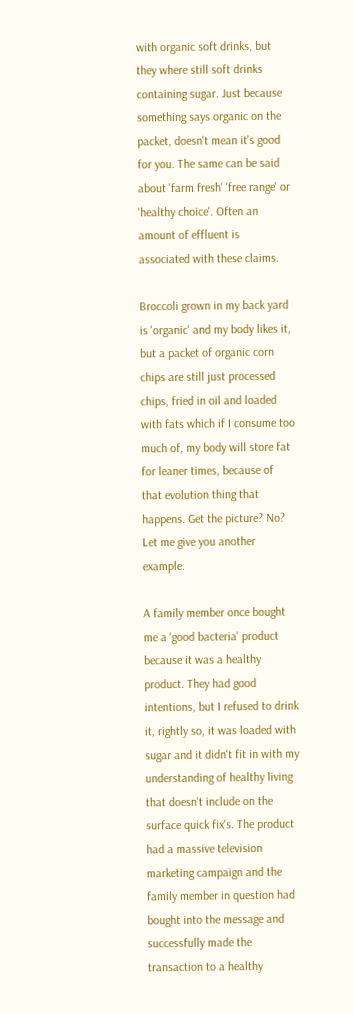with organic soft drinks, but they where still soft drinks containing sugar. Just because something says organic on the packet, doesn't mean it's good for you. The same can be said about 'farm fresh' 'free range' or 'healthy choice'. Often an amount of effluent is associated with these claims.

Broccoli grown in my back yard is 'organic' and my body likes it, but a packet of organic corn chips are still just processed chips, fried in oil and loaded with fats which if I consume too much of, my body will store fat for leaner times, because of that evolution thing that happens. Get the picture? No? Let me give you another example.

A family member once bought me a 'good bacteria' product because it was a healthy product. They had good intentions, but I refused to drink it, rightly so, it was loaded with sugar and it didn't fit in with my understanding of healthy living that doesn't include on the surface quick fix's. The product had a massive television marketing campaign and the family member in question had bought into the message and successfully made the transaction to a healthy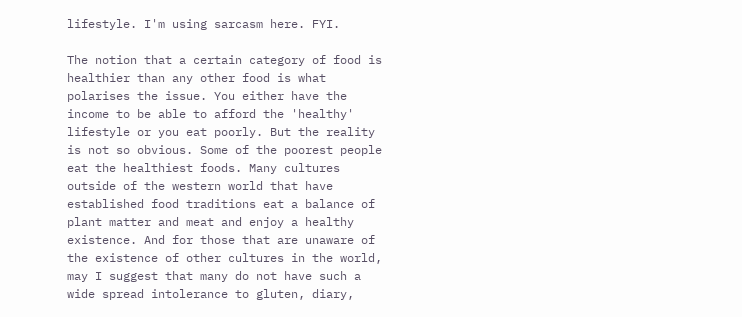lifestyle. I'm using sarcasm here. FYI.

The notion that a certain category of food is healthier than any other food is what polarises the issue. You either have the income to be able to afford the 'healthy' lifestyle or you eat poorly. But the reality is not so obvious. Some of the poorest people eat the healthiest foods. Many cultures outside of the western world that have established food traditions eat a balance of plant matter and meat and enjoy a healthy existence. And for those that are unaware of the existence of other cultures in the world, may I suggest that many do not have such a wide spread intolerance to gluten, diary,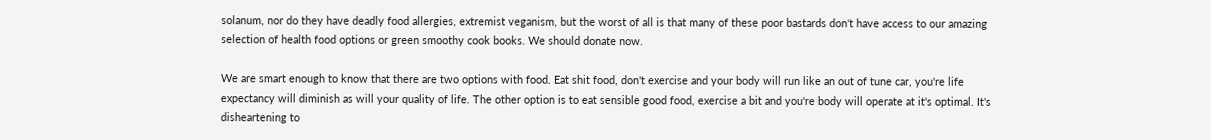solanum, nor do they have deadly food allergies, extremist veganism, but the worst of all is that many of these poor bastards don't have access to our amazing selection of health food options or green smoothy cook books. We should donate now.

We are smart enough to know that there are two options with food. Eat shit food, don't exercise and your body will run like an out of tune car, you're life expectancy will diminish as will your quality of life. The other option is to eat sensible good food, exercise a bit and you're body will operate at it's optimal. It's disheartening to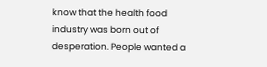know that the health food industry was born out of desperation. People wanted a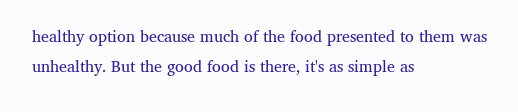healthy option because much of the food presented to them was unhealthy. But the good food is there, it's as simple as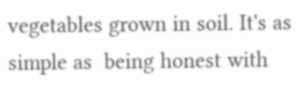vegetables grown in soil. It's as simple as  being honest with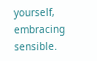yourself, embracing sensible.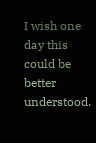I wish one day this could be better understood.